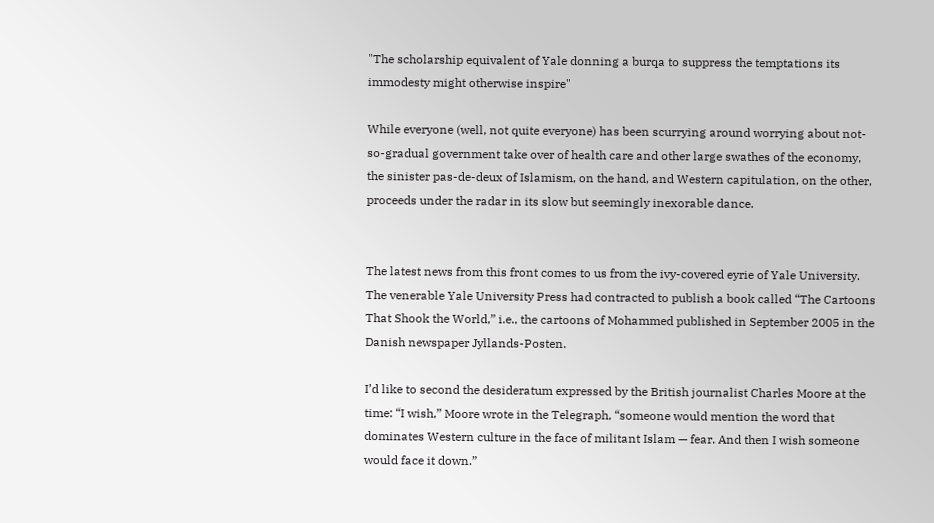"The scholarship equivalent of Yale donning a burqa to suppress the temptations its immodesty might otherwise inspire"

While everyone (well, not quite everyone) has been scurrying around worrying about not-so-gradual government take over of health care and other large swathes of the economy, the sinister pas-de-deux of Islamism, on the hand, and Western capitulation, on the other, proceeds under the radar in its slow but seemingly inexorable dance.


The latest news from this front comes to us from the ivy-covered eyrie of Yale University. The venerable Yale University Press had contracted to publish a book called “The Cartoons That Shook the World,” i.e., the cartoons of Mohammed published in September 2005 in the Danish newspaper Jyllands-Posten.

I’d like to second the desideratum expressed by the British journalist Charles Moore at the time: “I wish,” Moore wrote in the Telegraph, “someone would mention the word that dominates Western culture in the face of militant Islam — fear. And then I wish someone would face it down.”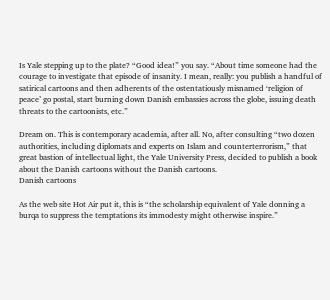Is Yale stepping up to the plate? “Good idea!” you say. “About time someone had the courage to investigate that episode of insanity. I mean, really: you publish a handful of satirical cartoons and then adherents of the ostentatiously misnamed ‘religion of peace’ go postal, start burning down Danish embassies across the globe, issuing death threats to the cartoonists, etc.”

Dream on. This is contemporary academia, after all. No, after consulting “two dozen authorities, including diplomats and experts on Islam and counterterrorism,” that great bastion of intellectual light, the Yale University Press, decided to publish a book about the Danish cartoons without the Danish cartoons.
Danish cartoons

As the web site Hot Air put it, this is “the scholarship equivalent of Yale donning a burqa to suppress the temptations its immodesty might otherwise inspire.”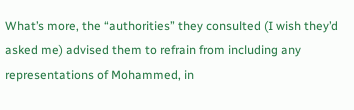What’s more, the “authorities” they consulted (I wish they’d asked me) advised them to refrain from including any representations of Mohammed, in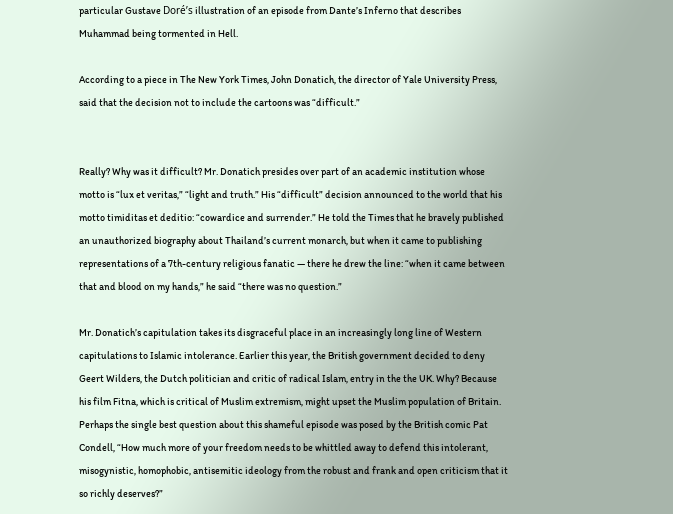particular Gustave Doré’s illustration of an episode from Dante’s Inferno that describes Muhammad being tormented in Hell.

According to a piece in The New York Times, John Donatich, the director of Yale University Press, said that the decision not to include the cartoons was “difficult.”


Really? Why was it difficult? Mr. Donatich presides over part of an academic institution whose motto is “lux et veritas,” “light and truth.” His “difficult” decision announced to the world that his motto timiditas et deditio: “cowardice and surrender.” He told the Times that he bravely published an unauthorized biography about Thailand’s current monarch, but when it came to publishing representations of a 7th-century religious fanatic — there he drew the line: “when it came between that and blood on my hands,” he said “there was no question.”

Mr. Donatich’s capitulation takes its disgraceful place in an increasingly long line of Western capitulations to Islamic intolerance. Earlier this year, the British government decided to deny Geert Wilders, the Dutch politician and critic of radical Islam, entry in the the UK. Why? Because his film Fitna, which is critical of Muslim extremism, might upset the Muslim population of Britain. Perhaps the single best question about this shameful episode was posed by the British comic Pat Condell, “How much more of your freedom needs to be whittled away to defend this intolerant, misogynistic, homophobic, antisemitic ideology from the robust and frank and open criticism that it so richly deserves?”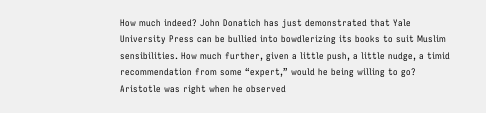How much indeed? John Donatich has just demonstrated that Yale University Press can be bullied into bowdlerizing its books to suit Muslim sensibilities. How much further, given a little push, a little nudge, a timid recommendation from some “expert,” would he being willing to go? Aristotle was right when he observed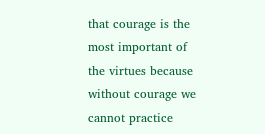that courage is the most important of the virtues because without courage we cannot practice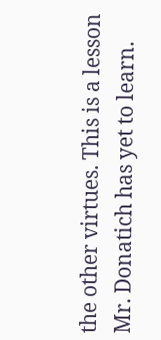the other virtues. This is a lesson Mr. Donatich has yet to learn.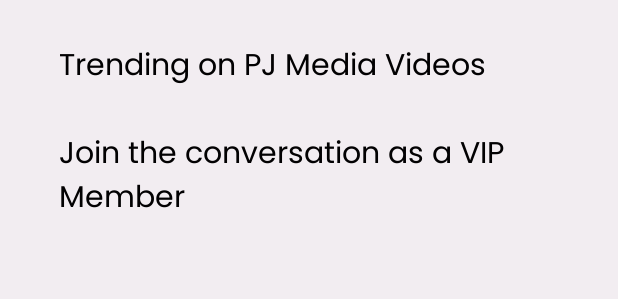Trending on PJ Media Videos

Join the conversation as a VIP Member